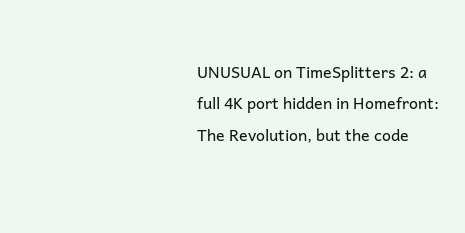UNUSUAL on TimeSplitters 2: a full 4K port hidden in Homefront: The Revolution, but the code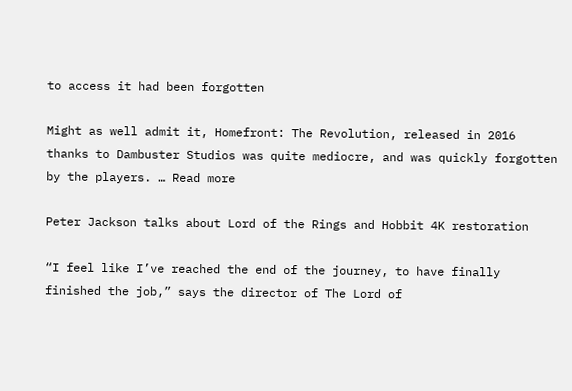to access it had been forgotten

Might as well admit it, Homefront: The Revolution, released in 2016 thanks to Dambuster Studios was quite mediocre, and was quickly forgotten by the players. … Read more

Peter Jackson talks about Lord of the Rings and Hobbit 4K restoration

“I feel like I’ve reached the end of the journey, to have finally finished the job,” says the director of The Lord of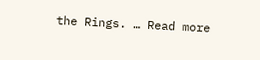the Rings. … Read more